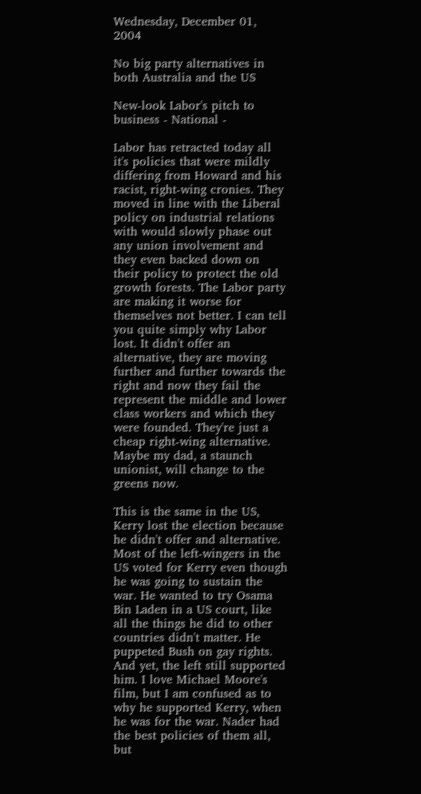Wednesday, December 01, 2004

No big party alternatives in both Australia and the US

New-look Labor's pitch to business - National -

Labor has retracted today all it's policies that were mildly differing from Howard and his racist, right-wing cronies. They moved in line with the Liberal policy on industrial relations with would slowly phase out any union involvement and they even backed down on their policy to protect the old growth forests. The Labor party are making it worse for themselves not better. I can tell you quite simply why Labor lost. It didn't offer an alternative, they are moving further and further towards the right and now they fail the represent the middle and lower class workers and which they were founded. They're just a cheap right-wing alternative. Maybe my dad, a staunch unionist, will change to the greens now.

This is the same in the US, Kerry lost the election because he didn't offer and alternative. Most of the left-wingers in the US voted for Kerry even though he was going to sustain the war. He wanted to try Osama Bin Laden in a US court, like all the things he did to other countries didn't matter. He puppeted Bush on gay rights. And yet, the left still supported him. I love Michael Moore's film, but I am confused as to why he supported Kerry, when he was for the war. Nader had the best policies of them all, but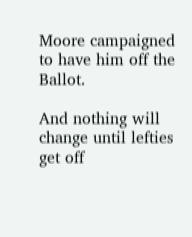Moore campaigned to have him off the Ballot.

And nothing will change until lefties get off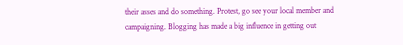their asses and do something. Protest, go see your local member and campaigning. Blogging has made a big influence in getting out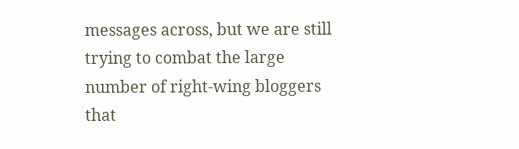messages across, but we are still trying to combat the large number of right-wing bloggers that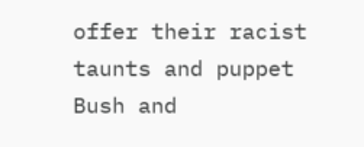offer their racist taunts and puppet Bush and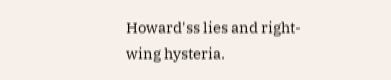Howard'ss lies and right-wing hysteria.